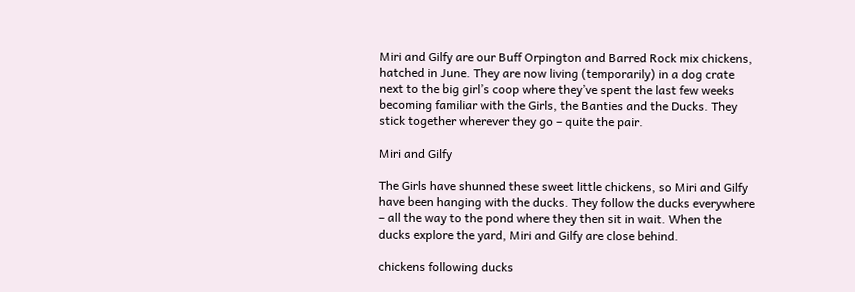Miri and Gilfy are our Buff Orpington and Barred Rock mix chickens, hatched in June. They are now living (temporarily) in a dog crate next to the big girl’s coop where they’ve spent the last few weeks becoming familiar with the Girls, the Banties and the Ducks. They stick together wherever they go – quite the pair.

Miri and Gilfy

The Girls have shunned these sweet little chickens, so Miri and Gilfy have been hanging with the ducks. They follow the ducks everywhere – all the way to the pond where they then sit in wait. When the ducks explore the yard, Miri and Gilfy are close behind.

chickens following ducks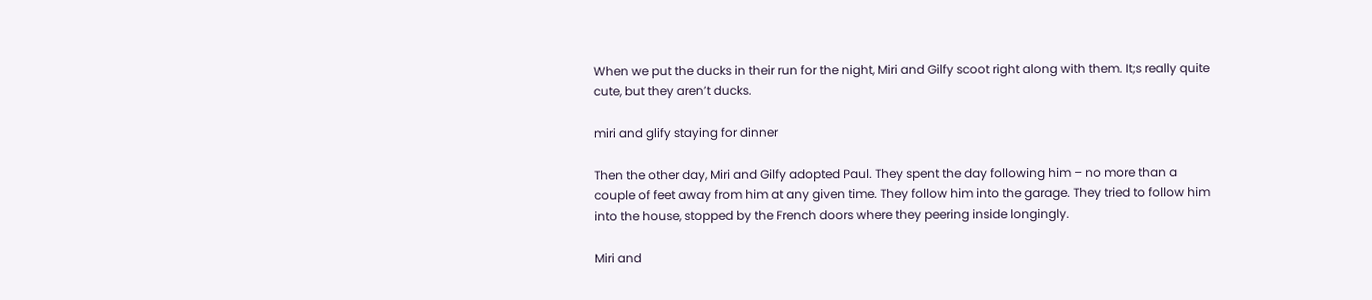When we put the ducks in their run for the night, Miri and Gilfy scoot right along with them. It;s really quite cute, but they aren’t ducks.

miri and glify staying for dinner

Then the other day, Miri and Gilfy adopted Paul. They spent the day following him – no more than a couple of feet away from him at any given time. They follow him into the garage. They tried to follow him into the house, stopped by the French doors where they peering inside longingly.

Miri and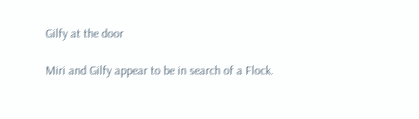Gilfy at the door

Miri and Gilfy appear to be in search of a Flock.